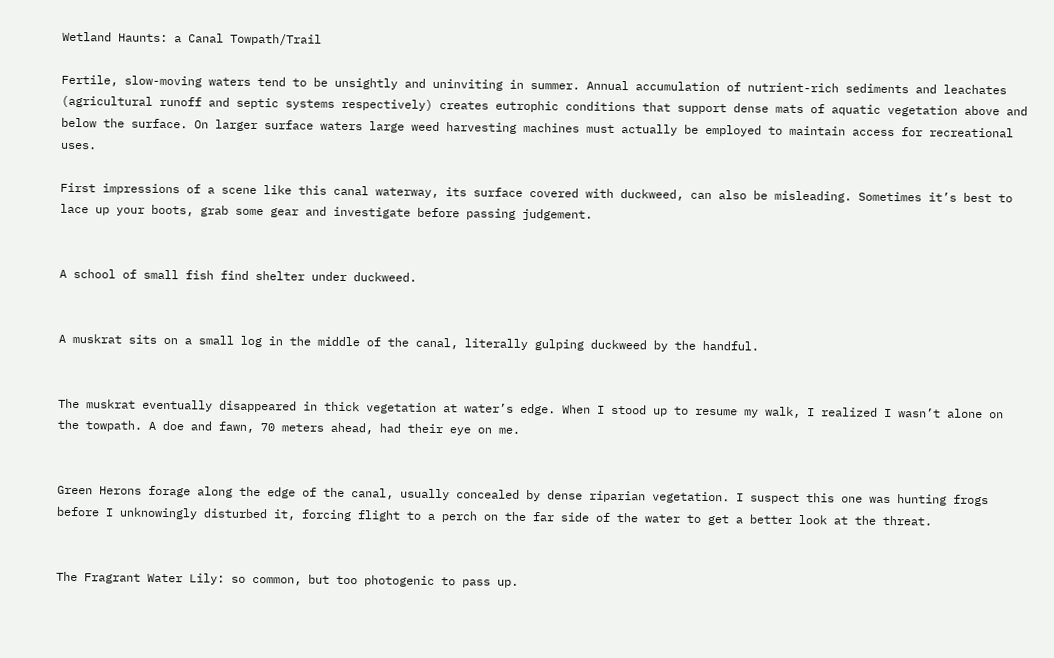Wetland Haunts: a Canal Towpath/Trail

Fertile, slow-moving waters tend to be unsightly and uninviting in summer. Annual accumulation of nutrient-rich sediments and leachates (agricultural runoff and septic systems respectively) creates eutrophic conditions that support dense mats of aquatic vegetation above and below the surface. On larger surface waters large weed harvesting machines must actually be employed to maintain access for recreational uses.

First impressions of a scene like this canal waterway, its surface covered with duckweed, can also be misleading. Sometimes it’s best to lace up your boots, grab some gear and investigate before passing judgement.


A school of small fish find shelter under duckweed.


A muskrat sits on a small log in the middle of the canal, literally gulping duckweed by the handful.


The muskrat eventually disappeared in thick vegetation at water’s edge. When I stood up to resume my walk, I realized I wasn’t alone on the towpath. A doe and fawn, 70 meters ahead, had their eye on me.


Green Herons forage along the edge of the canal, usually concealed by dense riparian vegetation. I suspect this one was hunting frogs before I unknowingly disturbed it, forcing flight to a perch on the far side of the water to get a better look at the threat.


The Fragrant Water Lily: so common, but too photogenic to pass up.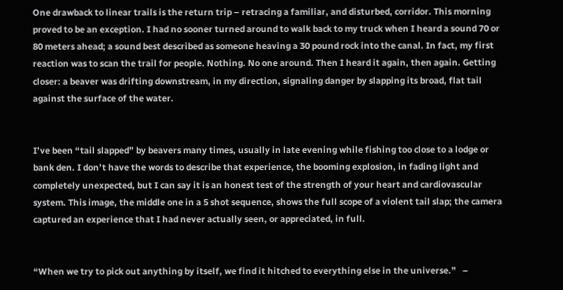One drawback to linear trails is the return trip – retracing a familiar, and disturbed, corridor. This morning proved to be an exception. I had no sooner turned around to walk back to my truck when I heard a sound 70 or 80 meters ahead; a sound best described as someone heaving a 30 pound rock into the canal. In fact, my first reaction was to scan the trail for people. Nothing. No one around. Then I heard it again, then again. Getting closer: a beaver was drifting downstream, in my direction, signaling danger by slapping its broad, flat tail  against the surface of the water.


I’ve been “tail slapped” by beavers many times, usually in late evening while fishing too close to a lodge or bank den. I don’t have the words to describe that experience, the booming explosion, in fading light and completely unexpected, but I can say it is an honest test of the strength of your heart and cardiovascular system. This image, the middle one in a 5 shot sequence, shows the full scope of a violent tail slap; the camera captured an experience that I had never actually seen, or appreciated, in full.


“When we try to pick out anything by itself, we find it hitched to everything else in the universe.”   –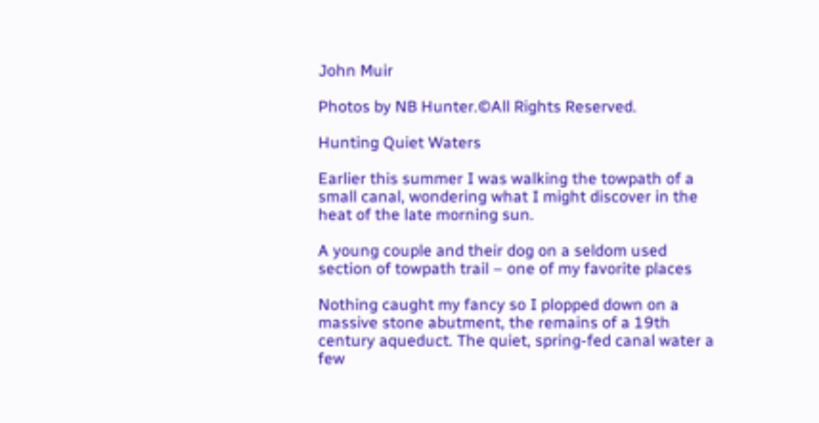John Muir

Photos by NB Hunter.©All Rights Reserved.

Hunting Quiet Waters

Earlier this summer I was walking the towpath of a small canal, wondering what I might discover in the heat of the late morning sun.

A young couple and their dog on a seldom used section of towpath trail – one of my favorite places

Nothing caught my fancy so I plopped down on a massive stone abutment, the remains of a 19th century aqueduct. The quiet, spring-fed canal water a few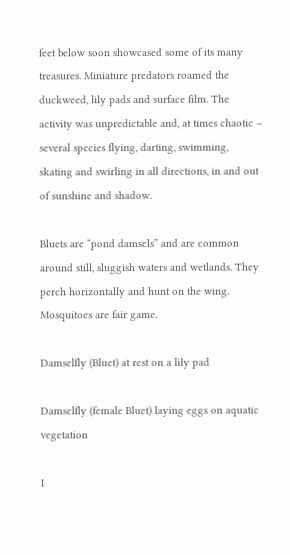feet below soon showcased some of its many treasures. Miniature predators roamed the duckweed, lily pads and surface film. The activity was unpredictable and, at times chaotic – several species flying, darting, swimming, skating and swirling in all directions, in and out of sunshine and shadow.

Bluets are “pond damsels” and are common around still, sluggish waters and wetlands. They perch horizontally and hunt on the wing. Mosquitoes are fair game.

Damselfly (Bluet) at rest on a lily pad

Damselfly (female Bluet) laying eggs on aquatic vegetation

I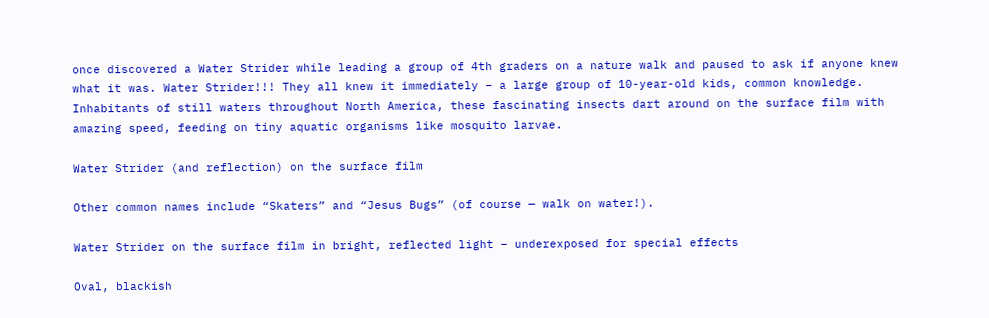once discovered a Water Strider while leading a group of 4th graders on a nature walk and paused to ask if anyone knew what it was. Water Strider!!! They all knew it immediately – a large group of 10-year-old kids, common knowledge. Inhabitants of still waters throughout North America, these fascinating insects dart around on the surface film with amazing speed, feeding on tiny aquatic organisms like mosquito larvae.

Water Strider (and reflection) on the surface film

Other common names include “Skaters” and “Jesus Bugs” (of course — walk on water!).

Water Strider on the surface film in bright, reflected light – underexposed for special effects

Oval, blackish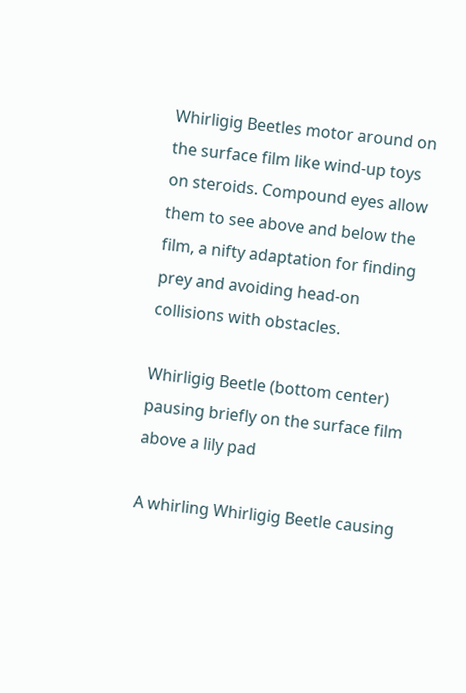Whirligig Beetles motor around on the surface film like wind-up toys on steroids. Compound eyes allow them to see above and below the film, a nifty adaptation for finding prey and avoiding head-on collisions with obstacles.

Whirligig Beetle (bottom center) pausing briefly on the surface film above a lily pad

A whirling Whirligig Beetle causing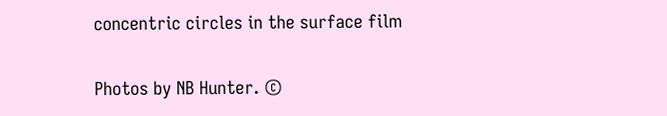concentric circles in the surface film

Photos by NB Hunter. ©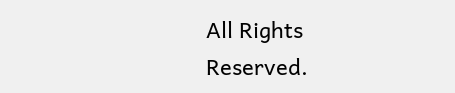All Rights Reserved.